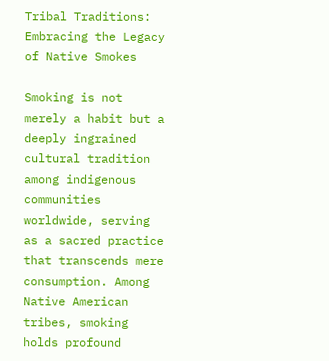Tribal Traditions: Embracing the Legacy of Native Smokes

Smoking is not merely a habit but a deeply ingrained cultural tradition among indigenous communities worldwide, serving as a sacred practice that transcends mere consumption. Among Native American tribes, smoking holds profound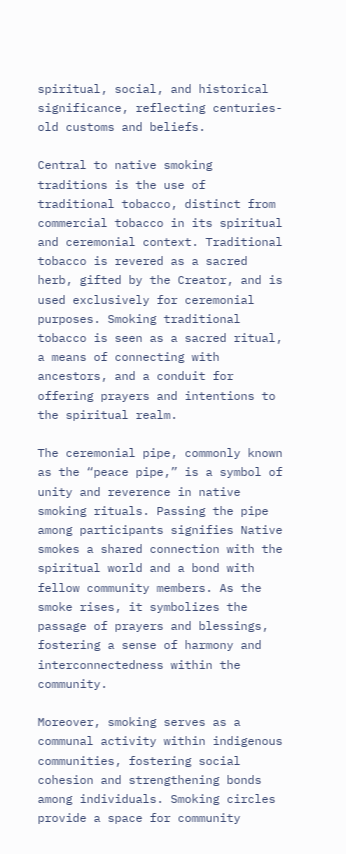spiritual, social, and historical significance, reflecting centuries-old customs and beliefs.

Central to native smoking traditions is the use of traditional tobacco, distinct from commercial tobacco in its spiritual and ceremonial context. Traditional tobacco is revered as a sacred herb, gifted by the Creator, and is used exclusively for ceremonial purposes. Smoking traditional tobacco is seen as a sacred ritual, a means of connecting with ancestors, and a conduit for offering prayers and intentions to the spiritual realm.

The ceremonial pipe, commonly known as the “peace pipe,” is a symbol of unity and reverence in native smoking rituals. Passing the pipe among participants signifies Native smokes a shared connection with the spiritual world and a bond with fellow community members. As the smoke rises, it symbolizes the passage of prayers and blessings, fostering a sense of harmony and interconnectedness within the community.

Moreover, smoking serves as a communal activity within indigenous communities, fostering social cohesion and strengthening bonds among individuals. Smoking circles provide a space for community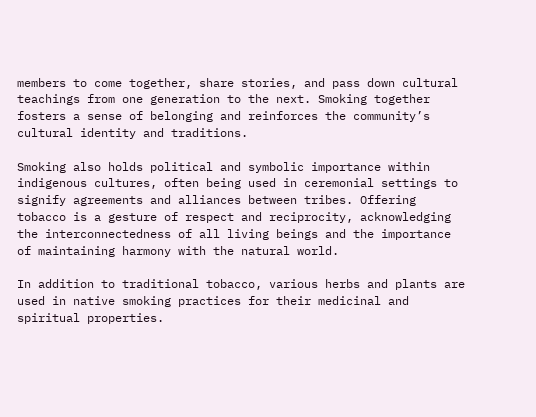members to come together, share stories, and pass down cultural teachings from one generation to the next. Smoking together fosters a sense of belonging and reinforces the community’s cultural identity and traditions.

Smoking also holds political and symbolic importance within indigenous cultures, often being used in ceremonial settings to signify agreements and alliances between tribes. Offering tobacco is a gesture of respect and reciprocity, acknowledging the interconnectedness of all living beings and the importance of maintaining harmony with the natural world.

In addition to traditional tobacco, various herbs and plants are used in native smoking practices for their medicinal and spiritual properties.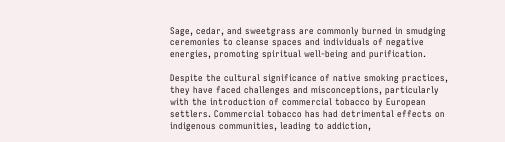Sage, cedar, and sweetgrass are commonly burned in smudging ceremonies to cleanse spaces and individuals of negative energies, promoting spiritual well-being and purification.

Despite the cultural significance of native smoking practices, they have faced challenges and misconceptions, particularly with the introduction of commercial tobacco by European settlers. Commercial tobacco has had detrimental effects on indigenous communities, leading to addiction,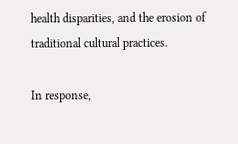health disparities, and the erosion of traditional cultural practices.

In response,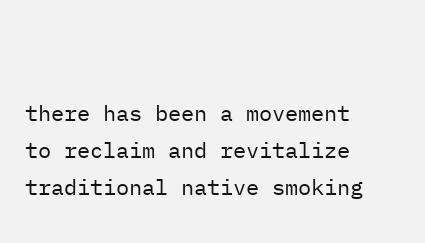there has been a movement to reclaim and revitalize traditional native smoking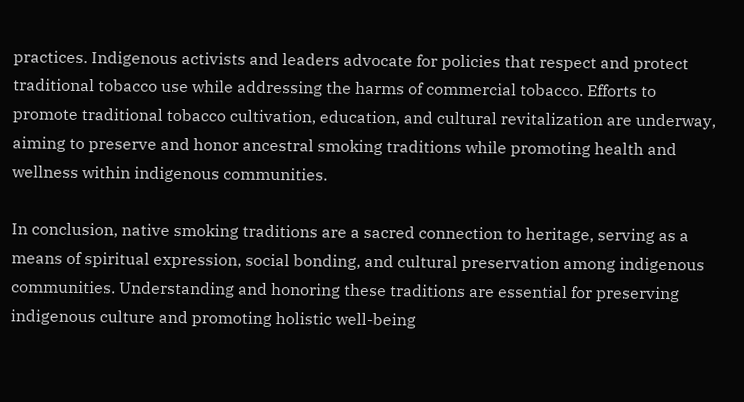practices. Indigenous activists and leaders advocate for policies that respect and protect traditional tobacco use while addressing the harms of commercial tobacco. Efforts to promote traditional tobacco cultivation, education, and cultural revitalization are underway, aiming to preserve and honor ancestral smoking traditions while promoting health and wellness within indigenous communities.

In conclusion, native smoking traditions are a sacred connection to heritage, serving as a means of spiritual expression, social bonding, and cultural preservation among indigenous communities. Understanding and honoring these traditions are essential for preserving indigenous culture and promoting holistic well-being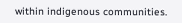within indigenous communities.